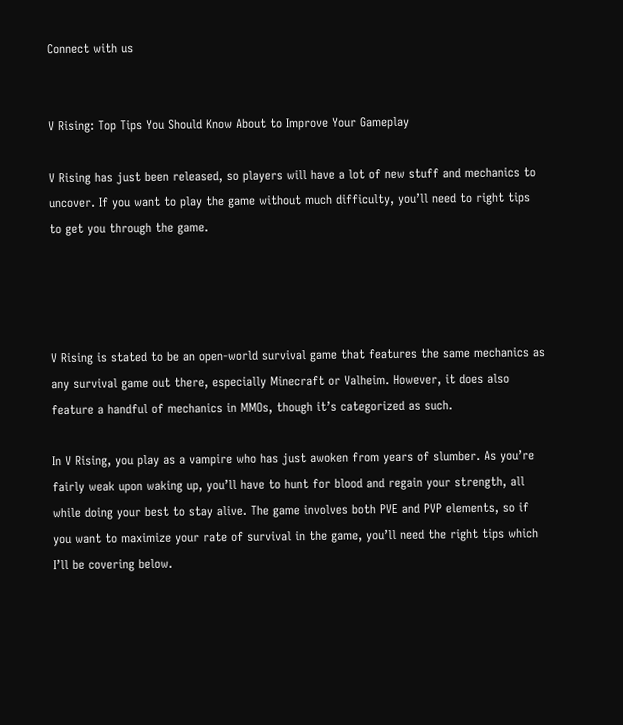Connect with us


V Rising: Top Tips You Should Know About to Improve Your Gameplay

V Rising has just been released, so players will have a lot of new stuff and mechanics to uncover. If you want to play the game without much difficulty, you’ll need to right tips to get you through the game.




V Rising is stated to be an open-world survival game that features the same mechanics as any survival game out there, especially Minecraft or Valheim. However, it does also feature a handful of mechanics in MMOs, though it’s categorized as such.

In V Rising, you play as a vampire who has just awoken from years of slumber. As you’re fairly weak upon waking up, you’ll have to hunt for blood and regain your strength, all while doing your best to stay alive. The game involves both PVE and PVP elements, so if you want to maximize your rate of survival in the game, you’ll need the right tips which I’ll be covering below.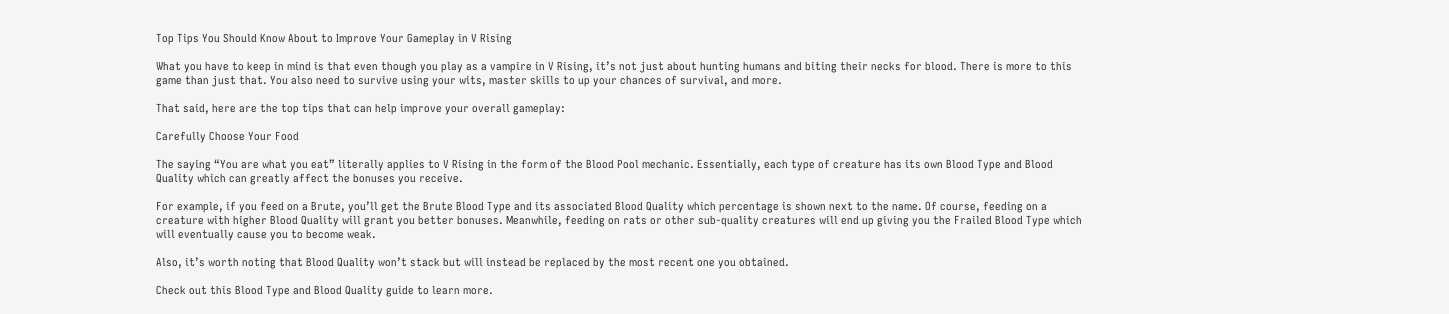Top Tips You Should Know About to Improve Your Gameplay in V Rising

What you have to keep in mind is that even though you play as a vampire in V Rising, it’s not just about hunting humans and biting their necks for blood. There is more to this game than just that. You also need to survive using your wits, master skills to up your chances of survival, and more.

That said, here are the top tips that can help improve your overall gameplay:

Carefully Choose Your Food

The saying “You are what you eat” literally applies to V Rising in the form of the Blood Pool mechanic. Essentially, each type of creature has its own Blood Type and Blood Quality which can greatly affect the bonuses you receive.

For example, if you feed on a Brute, you’ll get the Brute Blood Type and its associated Blood Quality which percentage is shown next to the name. Of course, feeding on a creature with higher Blood Quality will grant you better bonuses. Meanwhile, feeding on rats or other sub-quality creatures will end up giving you the Frailed Blood Type which will eventually cause you to become weak.

Also, it’s worth noting that Blood Quality won’t stack but will instead be replaced by the most recent one you obtained.

Check out this Blood Type and Blood Quality guide to learn more.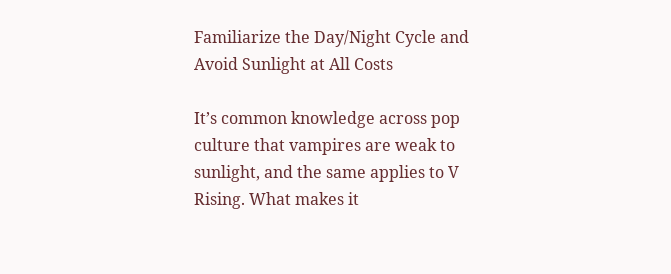Familiarize the Day/Night Cycle and Avoid Sunlight at All Costs

It’s common knowledge across pop culture that vampires are weak to sunlight, and the same applies to V Rising. What makes it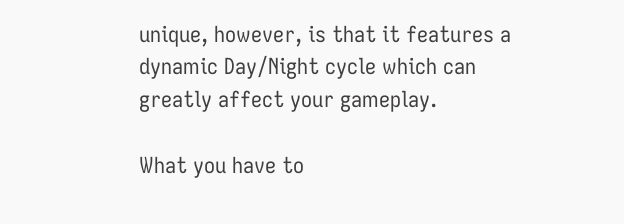unique, however, is that it features a dynamic Day/Night cycle which can greatly affect your gameplay.

What you have to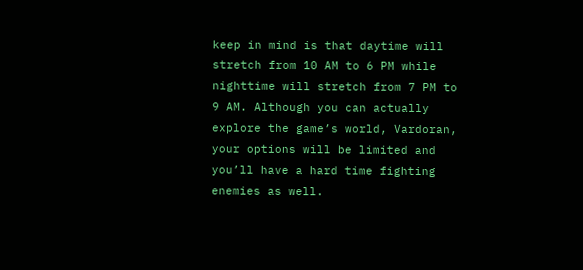keep in mind is that daytime will stretch from 10 AM to 6 PM while nighttime will stretch from 7 PM to 9 AM. Although you can actually explore the game’s world, Vardoran, your options will be limited and you’ll have a hard time fighting enemies as well.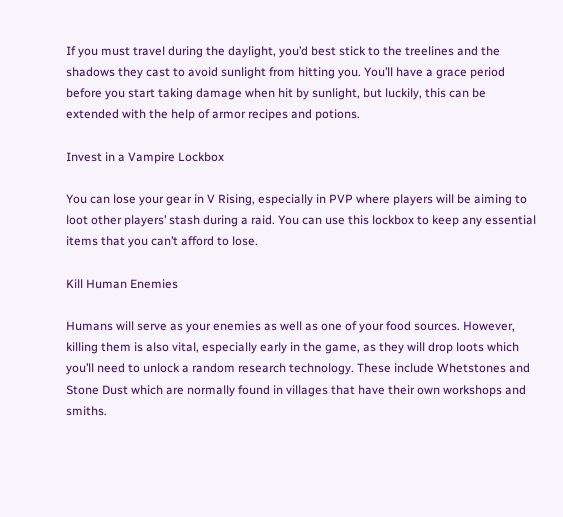If you must travel during the daylight, you’d best stick to the treelines and the shadows they cast to avoid sunlight from hitting you. You’ll have a grace period before you start taking damage when hit by sunlight, but luckily, this can be extended with the help of armor recipes and potions.

Invest in a Vampire Lockbox

You can lose your gear in V Rising, especially in PVP where players will be aiming to loot other players’ stash during a raid. You can use this lockbox to keep any essential items that you can’t afford to lose.

Kill Human Enemies

Humans will serve as your enemies as well as one of your food sources. However, killing them is also vital, especially early in the game, as they will drop loots which you’ll need to unlock a random research technology. These include Whetstones and Stone Dust which are normally found in villages that have their own workshops and smiths.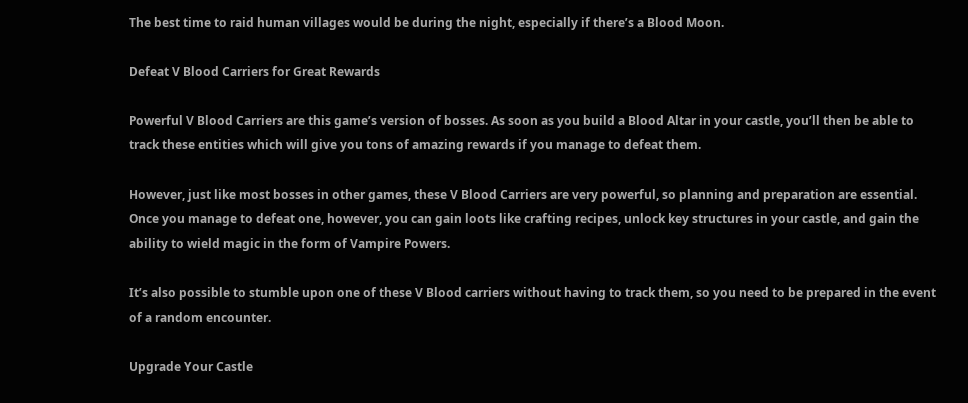The best time to raid human villages would be during the night, especially if there’s a Blood Moon.

Defeat V Blood Carriers for Great Rewards

Powerful V Blood Carriers are this game’s version of bosses. As soon as you build a Blood Altar in your castle, you’ll then be able to track these entities which will give you tons of amazing rewards if you manage to defeat them.

However, just like most bosses in other games, these V Blood Carriers are very powerful, so planning and preparation are essential. Once you manage to defeat one, however, you can gain loots like crafting recipes, unlock key structures in your castle, and gain the ability to wield magic in the form of Vampire Powers.

It’s also possible to stumble upon one of these V Blood carriers without having to track them, so you need to be prepared in the event of a random encounter.

Upgrade Your Castle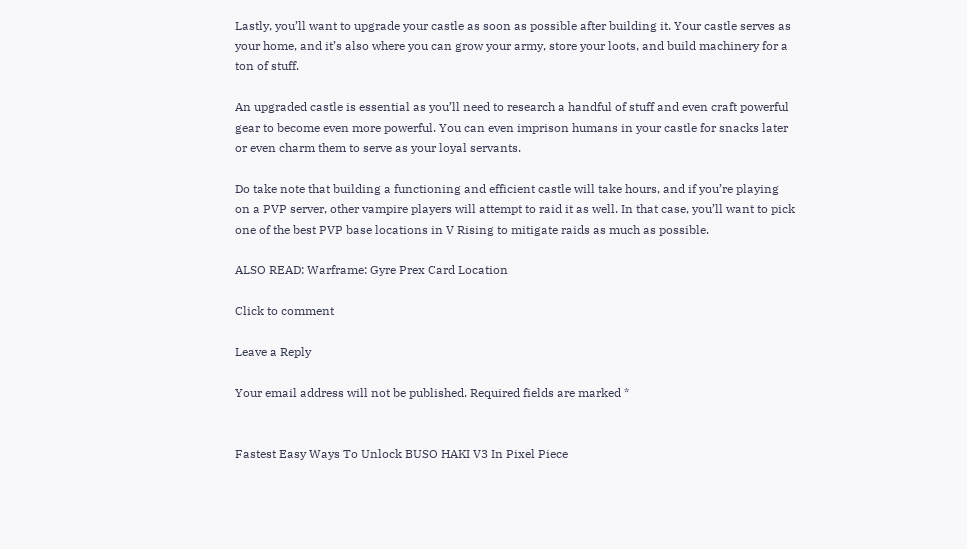Lastly, you’ll want to upgrade your castle as soon as possible after building it. Your castle serves as your home, and it’s also where you can grow your army, store your loots, and build machinery for a ton of stuff.

An upgraded castle is essential as you’ll need to research a handful of stuff and even craft powerful gear to become even more powerful. You can even imprison humans in your castle for snacks later or even charm them to serve as your loyal servants.

Do take note that building a functioning and efficient castle will take hours, and if you’re playing on a PVP server, other vampire players will attempt to raid it as well. In that case, you’ll want to pick one of the best PVP base locations in V Rising to mitigate raids as much as possible.

ALSO READ: Warframe: Gyre Prex Card Location

Click to comment

Leave a Reply

Your email address will not be published. Required fields are marked *


Fastest Easy Ways To Unlock BUSO HAKI V3 In Pixel Piece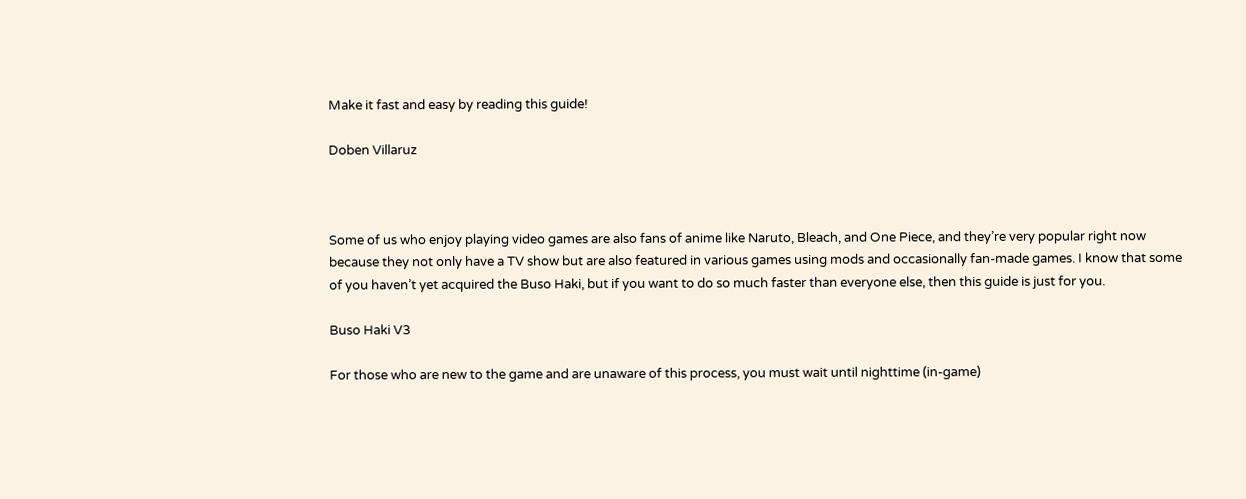Make it fast and easy by reading this guide!

Doben Villaruz



Some of us who enjoy playing video games are also fans of anime like Naruto, Bleach, and One Piece, and they’re very popular right now because they not only have a TV show but are also featured in various games using mods and occasionally fan-made games. I know that some of you haven’t yet acquired the Buso Haki, but if you want to do so much faster than everyone else, then this guide is just for you.

Buso Haki V3

For those who are new to the game and are unaware of this process, you must wait until nighttime (in-game)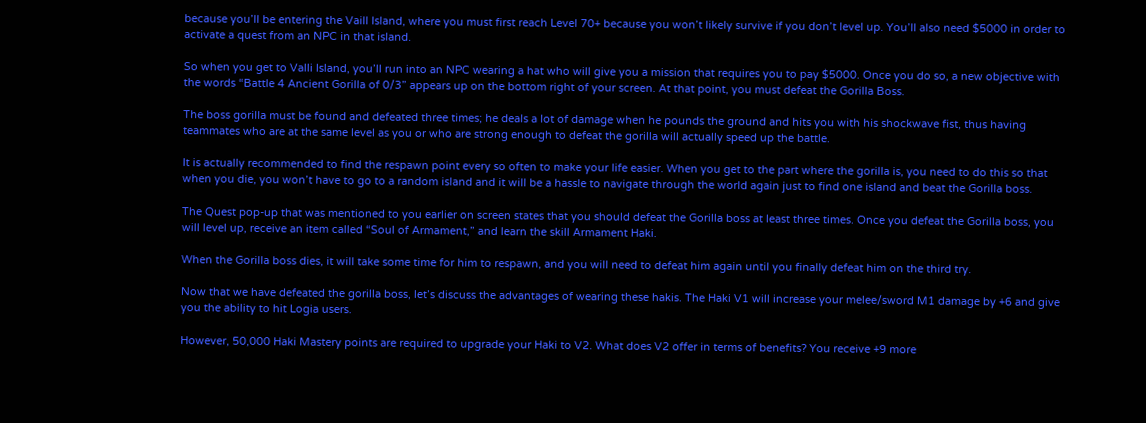because you’ll be entering the Vaill Island, where you must first reach Level 70+ because you won’t likely survive if you don’t level up. You’ll also need $5000 in order to activate a quest from an NPC in that island.

So when you get to Valli Island, you’ll run into an NPC wearing a hat who will give you a mission that requires you to pay $5000. Once you do so, a new objective with the words “Battle 4 Ancient Gorilla of 0/3” appears up on the bottom right of your screen. At that point, you must defeat the Gorilla Boss.

The boss gorilla must be found and defeated three times; he deals a lot of damage when he pounds the ground and hits you with his shockwave fist, thus having teammates who are at the same level as you or who are strong enough to defeat the gorilla will actually speed up the battle.

It is actually recommended to find the respawn point every so often to make your life easier. When you get to the part where the gorilla is, you need to do this so that when you die, you won’t have to go to a random island and it will be a hassle to navigate through the world again just to find one island and beat the Gorilla boss.

The Quest pop-up that was mentioned to you earlier on screen states that you should defeat the Gorilla boss at least three times. Once you defeat the Gorilla boss, you will level up, receive an item called “Soul of Armament,” and learn the skill Armament Haki.

When the Gorilla boss dies, it will take some time for him to respawn, and you will need to defeat him again until you finally defeat him on the third try.

Now that we have defeated the gorilla boss, let’s discuss the advantages of wearing these hakis. The Haki V1 will increase your melee/sword M1 damage by +6 and give you the ability to hit Logia users.

However, 50,000 Haki Mastery points are required to upgrade your Haki to V2. What does V2 offer in terms of benefits? You receive +9 more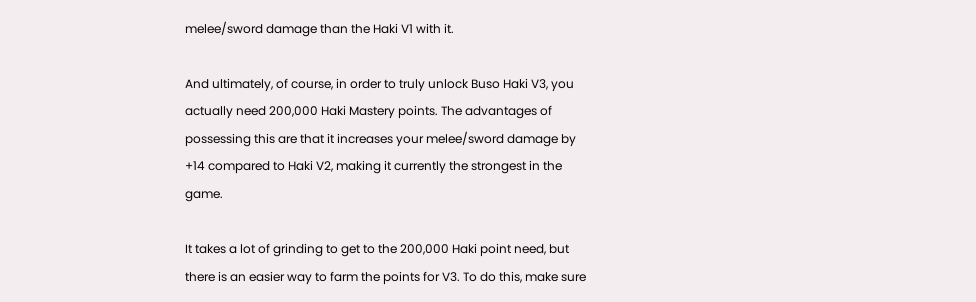melee/sword damage than the Haki V1 with it.

And ultimately, of course, in order to truly unlock Buso Haki V3, you actually need 200,000 Haki Mastery points. The advantages of possessing this are that it increases your melee/sword damage by +14 compared to Haki V2, making it currently the strongest in the game.

It takes a lot of grinding to get to the 200,000 Haki point need, but there is an easier way to farm the points for V3. To do this, make sure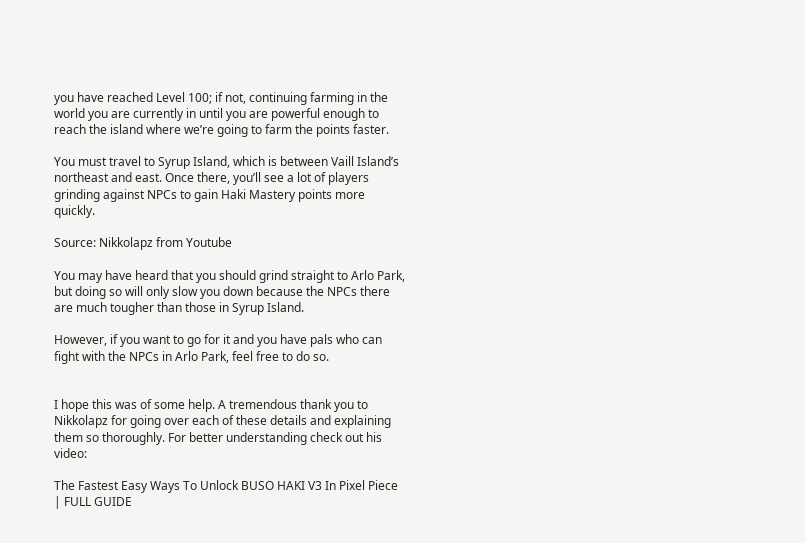you have reached Level 100; if not, continuing farming in the world you are currently in until you are powerful enough to reach the island where we’re going to farm the points faster.

You must travel to Syrup Island, which is between Vaill Island’s northeast and east. Once there, you’ll see a lot of players grinding against NPCs to gain Haki Mastery points more quickly.

Source: Nikkolapz from Youtube

You may have heard that you should grind straight to Arlo Park, but doing so will only slow you down because the NPCs there are much tougher than those in Syrup Island.

However, if you want to go for it and you have pals who can fight with the NPCs in Arlo Park, feel free to do so.


I hope this was of some help. A tremendous thank you to Nikkolapz for going over each of these details and explaining them so thoroughly. For better understanding check out his video:

The Fastest Easy Ways To Unlock BUSO HAKI V3 In Pixel Piece | FULL GUIDE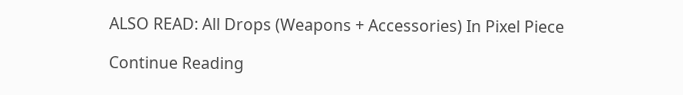ALSO READ: All Drops (Weapons + Accessories) In Pixel Piece

Continue Reading